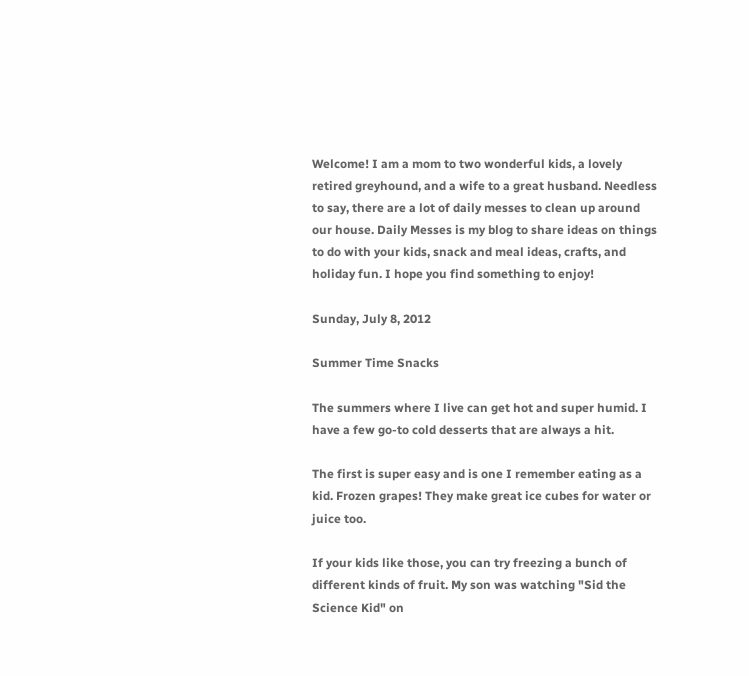Welcome! I am a mom to two wonderful kids, a lovely retired greyhound, and a wife to a great husband. Needless to say, there are a lot of daily messes to clean up around our house. Daily Messes is my blog to share ideas on things to do with your kids, snack and meal ideas, crafts, and holiday fun. I hope you find something to enjoy!

Sunday, July 8, 2012

Summer Time Snacks

The summers where I live can get hot and super humid. I have a few go-to cold desserts that are always a hit.

The first is super easy and is one I remember eating as a kid. Frozen grapes! They make great ice cubes for water or juice too.

If your kids like those, you can try freezing a bunch of different kinds of fruit. My son was watching "Sid the Science Kid" on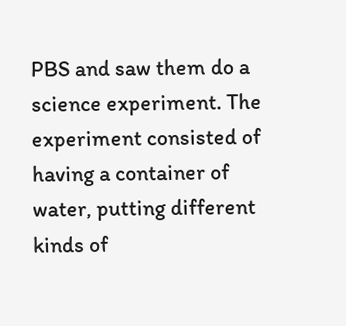PBS and saw them do a science experiment. The experiment consisted of having a container of water, putting different kinds of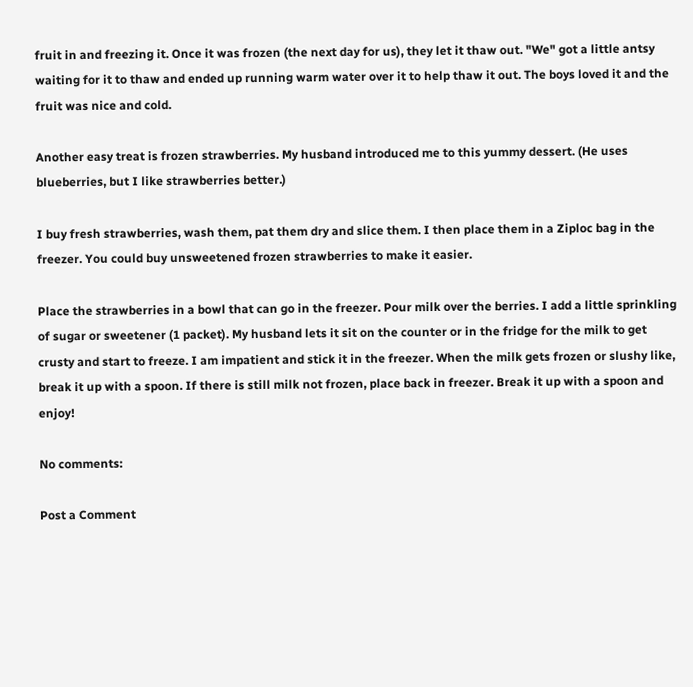fruit in and freezing it. Once it was frozen (the next day for us), they let it thaw out. "We" got a little antsy waiting for it to thaw and ended up running warm water over it to help thaw it out. The boys loved it and the fruit was nice and cold.

Another easy treat is frozen strawberries. My husband introduced me to this yummy dessert. (He uses blueberries, but I like strawberries better.)

I buy fresh strawberries, wash them, pat them dry and slice them. I then place them in a Ziploc bag in the freezer. You could buy unsweetened frozen strawberries to make it easier.

Place the strawberries in a bowl that can go in the freezer. Pour milk over the berries. I add a little sprinkling of sugar or sweetener (1 packet). My husband lets it sit on the counter or in the fridge for the milk to get crusty and start to freeze. I am impatient and stick it in the freezer. When the milk gets frozen or slushy like, break it up with a spoon. If there is still milk not frozen, place back in freezer. Break it up with a spoon and enjoy!

No comments:

Post a Comment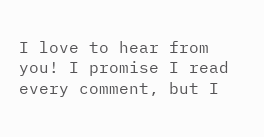I love to hear from you! I promise I read every comment, but I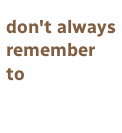don't always remember to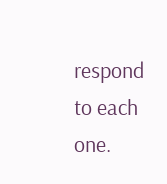respond to each one.